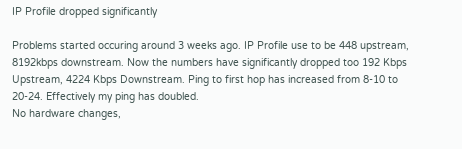IP Profile dropped significantly

Problems started occuring around 3 weeks ago. IP Profile use to be 448 upstream, 8192kbps downstream. Now the numbers have significantly dropped too 192 Kbps Upstream, 4224 Kbps Downstream. Ping to first hop has increased from 8-10 to 20-24. Effectively my ping has doubled.
No hardware changes,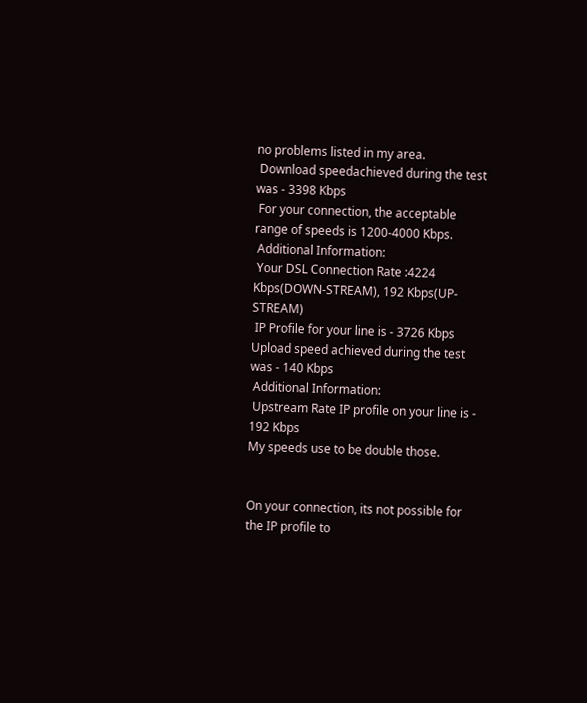no problems listed in my area.
 Download speedachieved during the test was - 3398 Kbps
 For your connection, the acceptable range of speeds is 1200-4000 Kbps.
 Additional Information:
 Your DSL Connection Rate :4224 Kbps(DOWN-STREAM), 192 Kbps(UP-STREAM)
 IP Profile for your line is - 3726 Kbps
Upload speed achieved during the test was - 140 Kbps
 Additional Information:
 Upstream Rate IP profile on your line is - 192 Kbps
My speeds use to be double those.


On your connection, its not possible for the IP profile to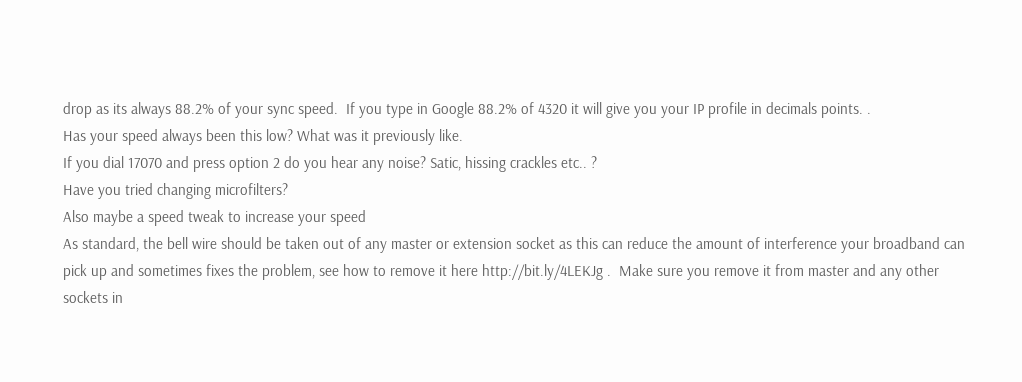drop as its always 88.2% of your sync speed.  If you type in Google 88.2% of 4320 it will give you your IP profile in decimals points. .
Has your speed always been this low? What was it previously like.
If you dial 17070 and press option 2 do you hear any noise? Satic, hissing crackles etc.. ?
Have you tried changing microfilters?
Also maybe a speed tweak to increase your speed
As standard, the bell wire should be taken out of any master or extension socket as this can reduce the amount of interference your broadband can pick up and sometimes fixes the problem, see how to remove it here http://bit.ly/4LEKJg .  Make sure you remove it from master and any other sockets in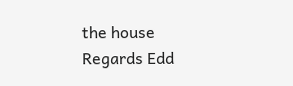the house
Regards Edd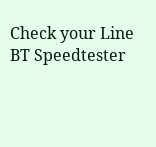Check your Line
BT Speedtester